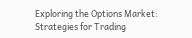Exploring the Options Market: Strategies for Trading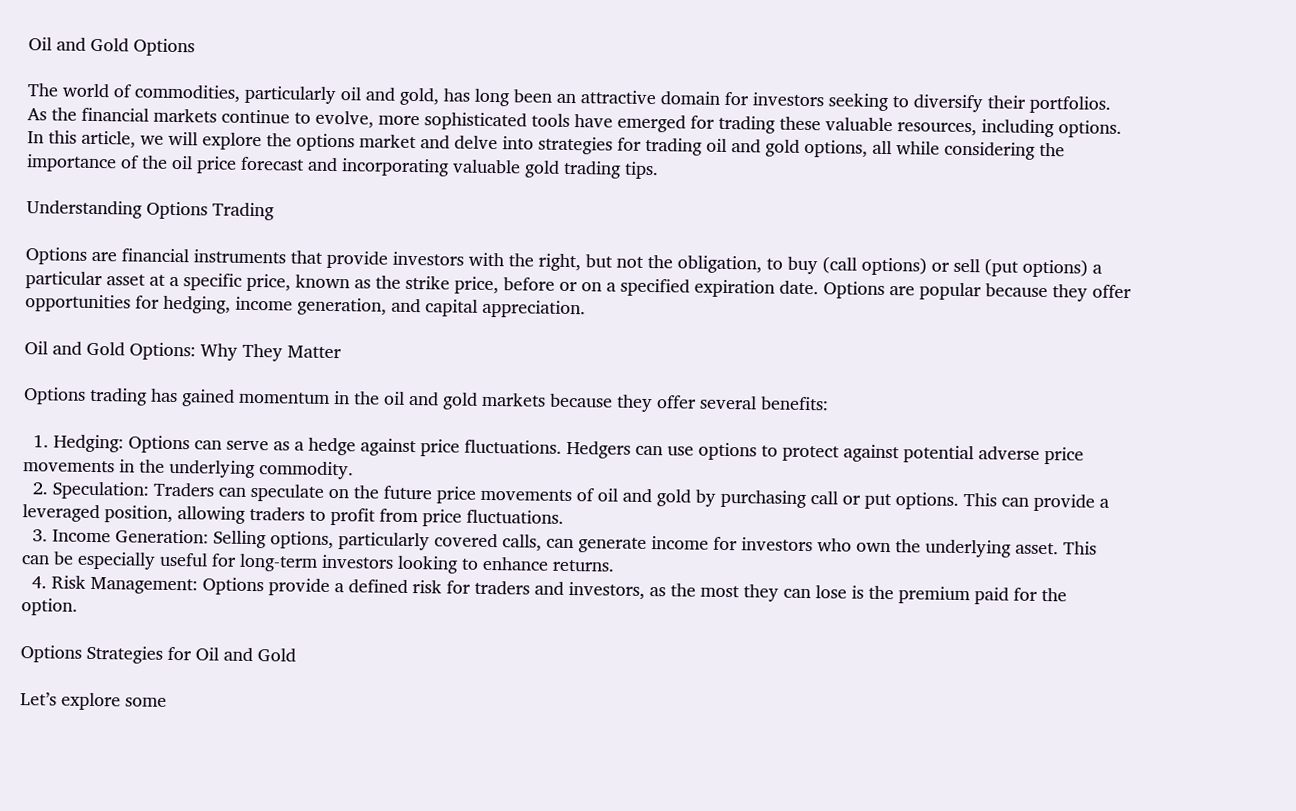Oil and Gold Options

The world of commodities, particularly oil and gold, has long been an attractive domain for investors seeking to diversify their portfolios. As the financial markets continue to evolve, more sophisticated tools have emerged for trading these valuable resources, including options. In this article, we will explore the options market and delve into strategies for trading oil and gold options, all while considering the importance of the oil price forecast and incorporating valuable gold trading tips.

Understanding Options Trading

Options are financial instruments that provide investors with the right, but not the obligation, to buy (call options) or sell (put options) a particular asset at a specific price, known as the strike price, before or on a specified expiration date. Options are popular because they offer opportunities for hedging, income generation, and capital appreciation.

Oil and Gold Options: Why They Matter

Options trading has gained momentum in the oil and gold markets because they offer several benefits:

  1. Hedging: Options can serve as a hedge against price fluctuations. Hedgers can use options to protect against potential adverse price movements in the underlying commodity.
  2. Speculation: Traders can speculate on the future price movements of oil and gold by purchasing call or put options. This can provide a leveraged position, allowing traders to profit from price fluctuations.
  3. Income Generation: Selling options, particularly covered calls, can generate income for investors who own the underlying asset. This can be especially useful for long-term investors looking to enhance returns.
  4. Risk Management: Options provide a defined risk for traders and investors, as the most they can lose is the premium paid for the option.

Options Strategies for Oil and Gold

Let’s explore some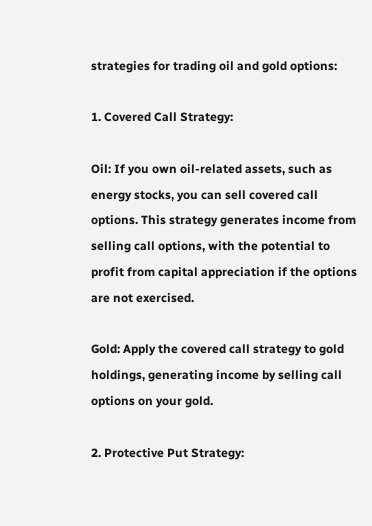strategies for trading oil and gold options:

1. Covered Call Strategy:

Oil: If you own oil-related assets, such as energy stocks, you can sell covered call options. This strategy generates income from selling call options, with the potential to profit from capital appreciation if the options are not exercised.

Gold: Apply the covered call strategy to gold holdings, generating income by selling call options on your gold.

2. Protective Put Strategy: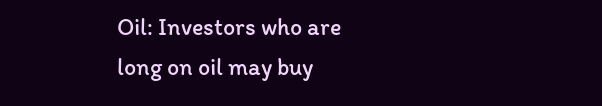Oil: Investors who are long on oil may buy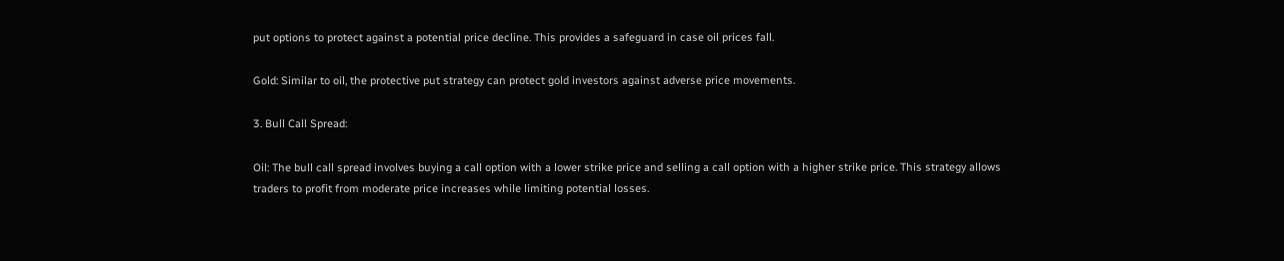put options to protect against a potential price decline. This provides a safeguard in case oil prices fall.

Gold: Similar to oil, the protective put strategy can protect gold investors against adverse price movements.

3. Bull Call Spread:

Oil: The bull call spread involves buying a call option with a lower strike price and selling a call option with a higher strike price. This strategy allows traders to profit from moderate price increases while limiting potential losses.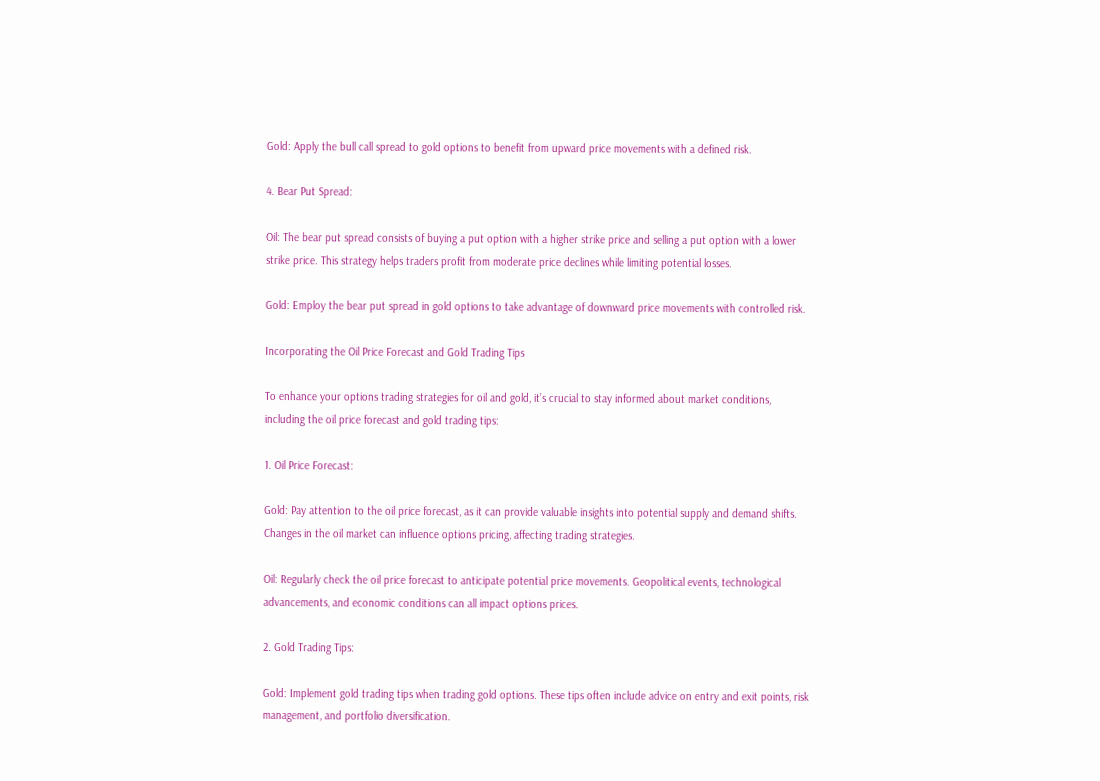Gold: Apply the bull call spread to gold options to benefit from upward price movements with a defined risk.

4. Bear Put Spread:

Oil: The bear put spread consists of buying a put option with a higher strike price and selling a put option with a lower strike price. This strategy helps traders profit from moderate price declines while limiting potential losses.

Gold: Employ the bear put spread in gold options to take advantage of downward price movements with controlled risk.

Incorporating the Oil Price Forecast and Gold Trading Tips

To enhance your options trading strategies for oil and gold, it’s crucial to stay informed about market conditions, including the oil price forecast and gold trading tips:

1. Oil Price Forecast:

Gold: Pay attention to the oil price forecast, as it can provide valuable insights into potential supply and demand shifts. Changes in the oil market can influence options pricing, affecting trading strategies.

Oil: Regularly check the oil price forecast to anticipate potential price movements. Geopolitical events, technological advancements, and economic conditions can all impact options prices.

2. Gold Trading Tips:

Gold: Implement gold trading tips when trading gold options. These tips often include advice on entry and exit points, risk management, and portfolio diversification.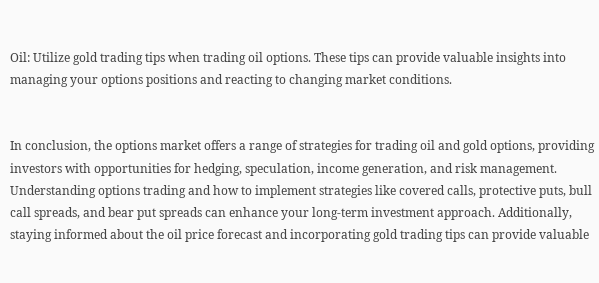Oil: Utilize gold trading tips when trading oil options. These tips can provide valuable insights into managing your options positions and reacting to changing market conditions.


In conclusion, the options market offers a range of strategies for trading oil and gold options, providing investors with opportunities for hedging, speculation, income generation, and risk management. Understanding options trading and how to implement strategies like covered calls, protective puts, bull call spreads, and bear put spreads can enhance your long-term investment approach. Additionally, staying informed about the oil price forecast and incorporating gold trading tips can provide valuable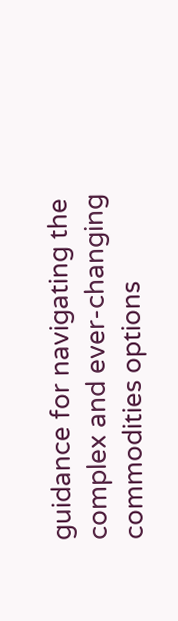guidance for navigating the complex and ever-changing commodities options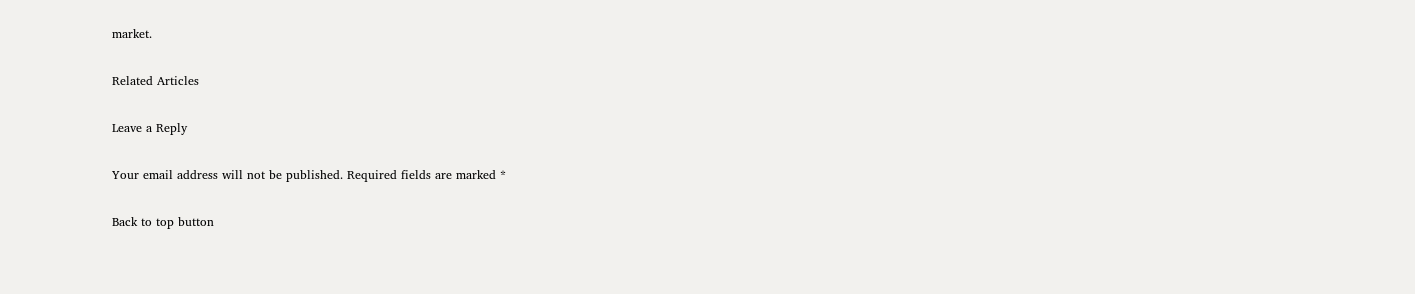market.

Related Articles

Leave a Reply

Your email address will not be published. Required fields are marked *

Back to top button